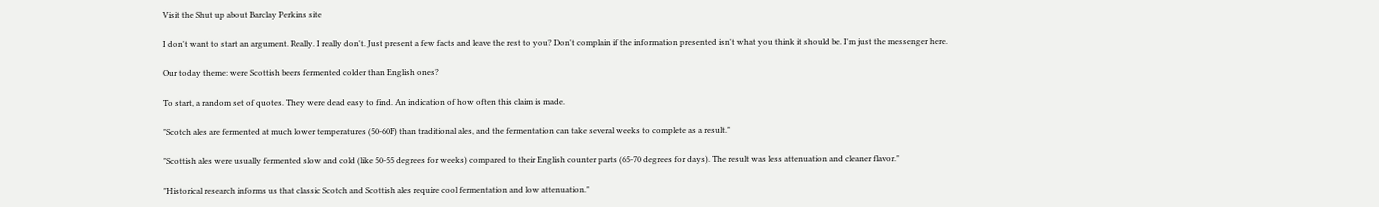Visit the Shut up about Barclay Perkins site

I don't want to start an argument. Really. I really don't. Just present a few facts and leave the rest to you? Don't complain if the information presented isn't what you think it should be. I'm just the messenger here.

Our today theme: were Scottish beers fermented colder than English ones?

To start, a random set of quotes. They were dead easy to find. An indication of how often this claim is made.

"Scotch ales are fermented at much lower temperatures (50-60F) than traditional ales, and the fermentation can take several weeks to complete as a result."

"Scottish ales were usually fermented slow and cold (like 50-55 degrees for weeks) compared to their English counter parts (65-70 degrees for days). The result was less attenuation and cleaner flavor."

"Historical research informs us that classic Scotch and Scottish ales require cool fermentation and low attenuation."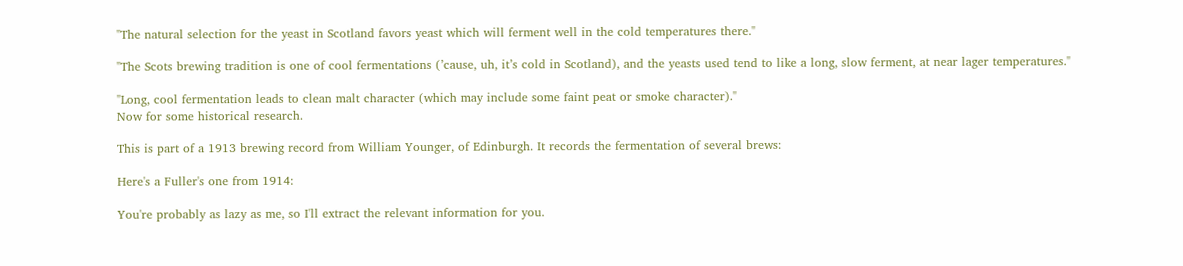"The natural selection for the yeast in Scotland favors yeast which will ferment well in the cold temperatures there."

"The Scots brewing tradition is one of cool fermentations (’cause, uh, it’s cold in Scotland), and the yeasts used tend to like a long, slow ferment, at near lager temperatures."

"Long, cool fermentation leads to clean malt character (which may include some faint peat or smoke character)."
Now for some historical research.

This is part of a 1913 brewing record from William Younger, of Edinburgh. It records the fermentation of several brews:

Here's a Fuller's one from 1914:

You're probably as lazy as me, so I'll extract the relevant information for you.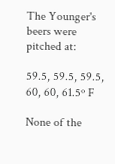The Younger's beers were pitched at:

59.5, 59.5, 59.5, 60, 60, 61.5º F

None of the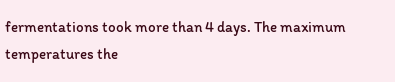fermentations took more than 4 days. The maximum temperatures the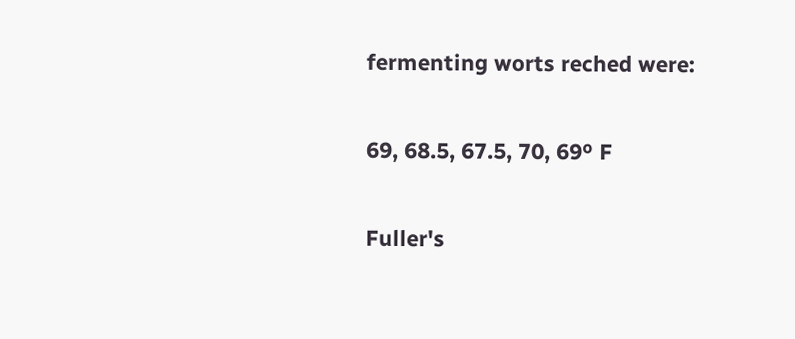fermenting worts reched were:

69, 68.5, 67.5, 70, 69º F

Fuller's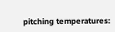pitching temperatures: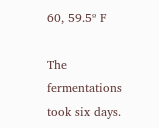60, 59.5º F

The fermentations took six days.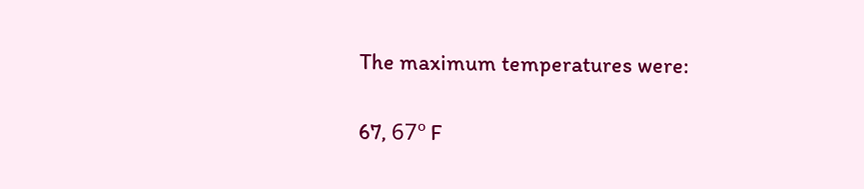The maximum temperatures were:

67, 67º F